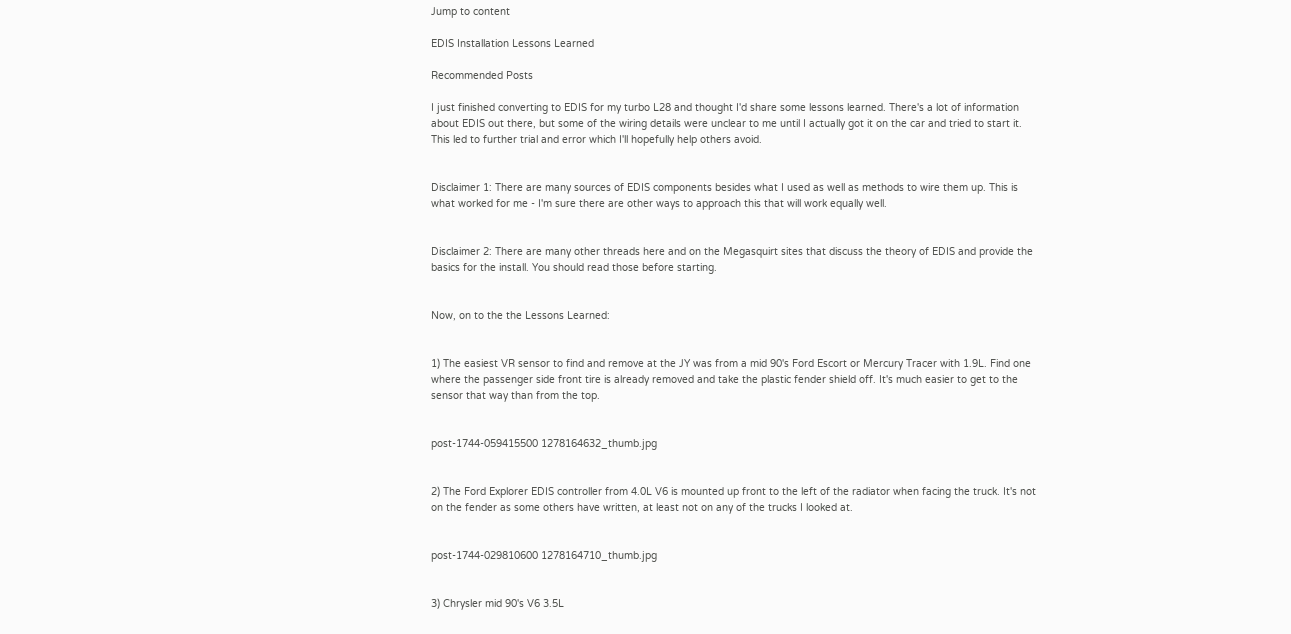Jump to content

EDIS Installation Lessons Learned

Recommended Posts

I just finished converting to EDIS for my turbo L28 and thought I'd share some lessons learned. There's a lot of information about EDIS out there, but some of the wiring details were unclear to me until I actually got it on the car and tried to start it. This led to further trial and error which I'll hopefully help others avoid.


Disclaimer 1: There are many sources of EDIS components besides what I used as well as methods to wire them up. This is what worked for me - I'm sure there are other ways to approach this that will work equally well.


Disclaimer 2: There are many other threads here and on the Megasquirt sites that discuss the theory of EDIS and provide the basics for the install. You should read those before starting.


Now, on to the the Lessons Learned:


1) The easiest VR sensor to find and remove at the JY was from a mid 90's Ford Escort or Mercury Tracer with 1.9L. Find one where the passenger side front tire is already removed and take the plastic fender shield off. It's much easier to get to the sensor that way than from the top.


post-1744-059415500 1278164632_thumb.jpg


2) The Ford Explorer EDIS controller from 4.0L V6 is mounted up front to the left of the radiator when facing the truck. It's not on the fender as some others have written, at least not on any of the trucks I looked at.


post-1744-029810600 1278164710_thumb.jpg


3) Chrysler mid 90's V6 3.5L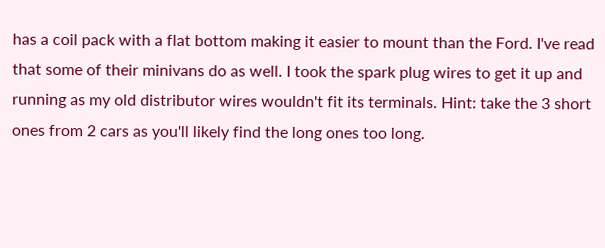has a coil pack with a flat bottom making it easier to mount than the Ford. I've read that some of their minivans do as well. I took the spark plug wires to get it up and running as my old distributor wires wouldn't fit its terminals. Hint: take the 3 short ones from 2 cars as you'll likely find the long ones too long.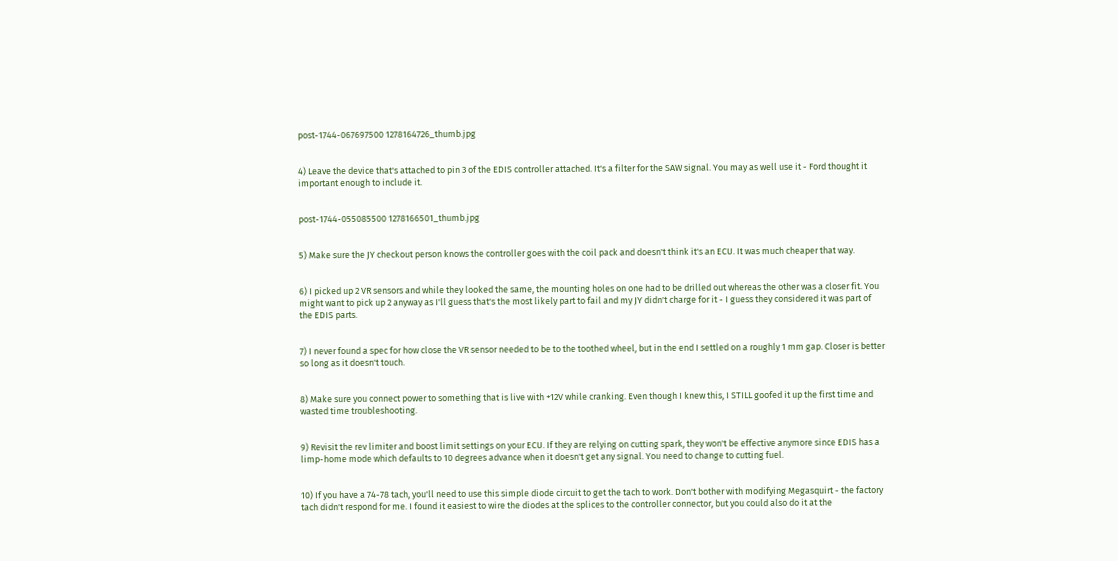post-1744-067697500 1278164726_thumb.jpg


4) Leave the device that's attached to pin 3 of the EDIS controller attached. It's a filter for the SAW signal. You may as well use it - Ford thought it important enough to include it.


post-1744-055085500 1278166501_thumb.jpg


5) Make sure the JY checkout person knows the controller goes with the coil pack and doesn't think it's an ECU. It was much cheaper that way.


6) I picked up 2 VR sensors and while they looked the same, the mounting holes on one had to be drilled out whereas the other was a closer fit. You might want to pick up 2 anyway as I'll guess that's the most likely part to fail and my JY didn't charge for it - I guess they considered it was part of the EDIS parts.


7) I never found a spec for how close the VR sensor needed to be to the toothed wheel, but in the end I settled on a roughly 1 mm gap. Closer is better so long as it doesn't touch.


8) Make sure you connect power to something that is live with +12V while cranking. Even though I knew this, I STILL goofed it up the first time and wasted time troubleshooting.


9) Revisit the rev limiter and boost limit settings on your ECU. If they are relying on cutting spark, they won't be effective anymore since EDIS has a limp-home mode which defaults to 10 degrees advance when it doesn't get any signal. You need to change to cutting fuel.


10) If you have a 74-78 tach, you'll need to use this simple diode circuit to get the tach to work. Don't bother with modifying Megasquirt - the factory tach didn't respond for me. I found it easiest to wire the diodes at the splices to the controller connector, but you could also do it at the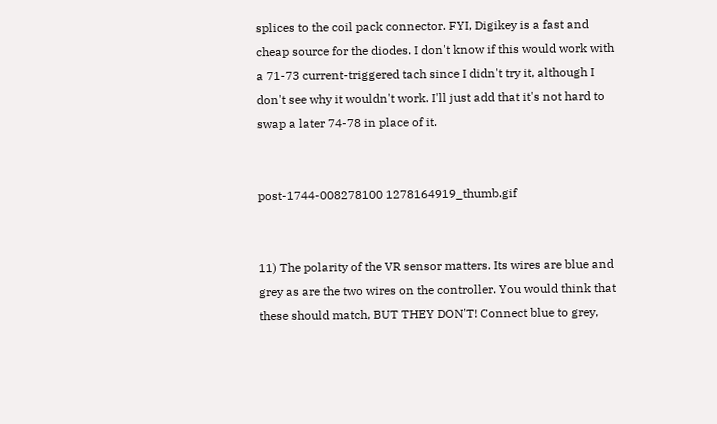splices to the coil pack connector. FYI, Digikey is a fast and cheap source for the diodes. I don't know if this would work with a 71-73 current-triggered tach since I didn't try it, although I don't see why it wouldn't work. I'll just add that it's not hard to swap a later 74-78 in place of it.


post-1744-008278100 1278164919_thumb.gif


11) The polarity of the VR sensor matters. Its wires are blue and grey as are the two wires on the controller. You would think that these should match, BUT THEY DON'T! Connect blue to grey,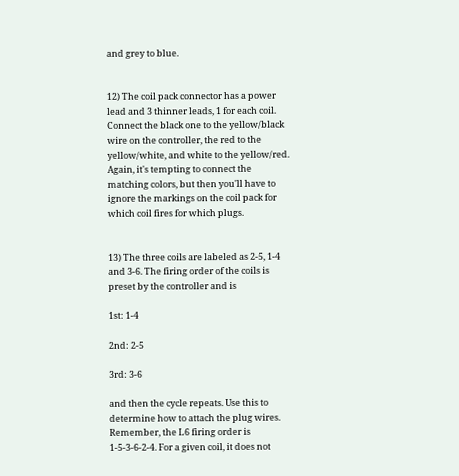and grey to blue.


12) The coil pack connector has a power lead and 3 thinner leads, 1 for each coil. Connect the black one to the yellow/black wire on the controller, the red to the yellow/white, and white to the yellow/red. Again, it's tempting to connect the matching colors, but then you'll have to ignore the markings on the coil pack for which coil fires for which plugs.


13) The three coils are labeled as 2-5, 1-4 and 3-6. The firing order of the coils is preset by the controller and is

1st: 1-4

2nd: 2-5

3rd: 3-6

and then the cycle repeats. Use this to determine how to attach the plug wires. Remember, the L6 firing order is 1-5-3-6-2-4. For a given coil, it does not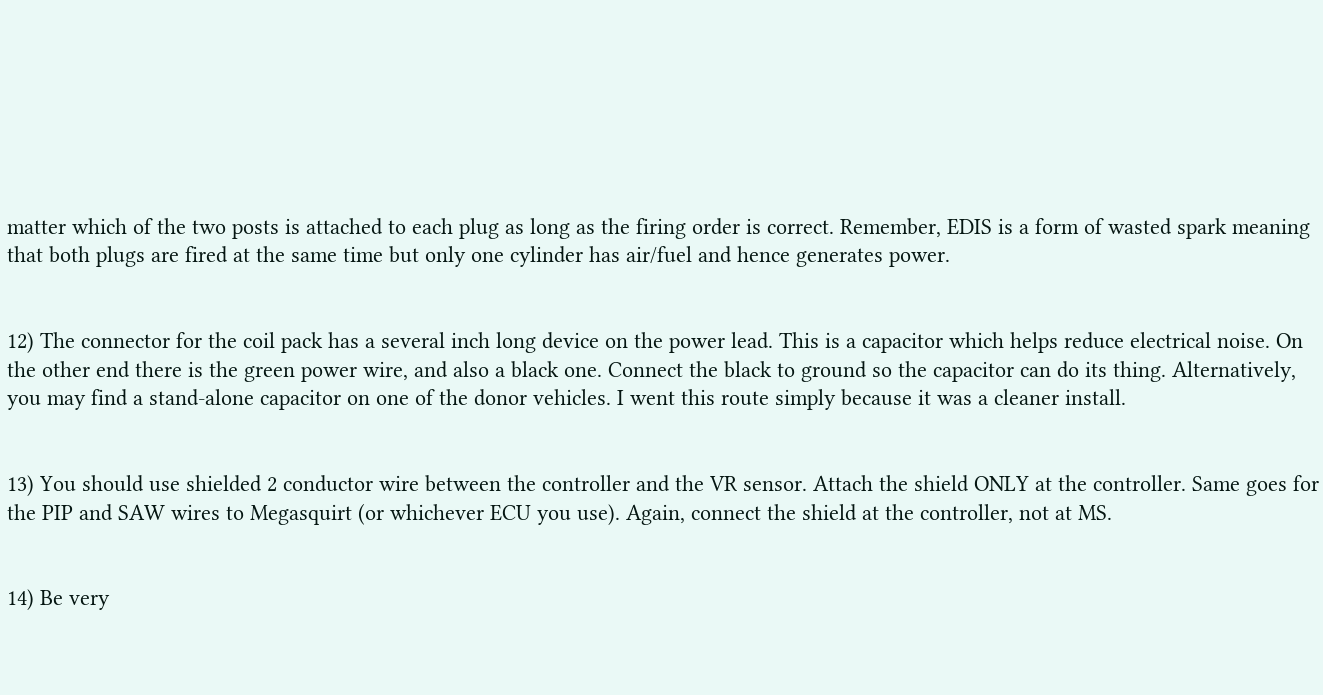matter which of the two posts is attached to each plug as long as the firing order is correct. Remember, EDIS is a form of wasted spark meaning that both plugs are fired at the same time but only one cylinder has air/fuel and hence generates power.


12) The connector for the coil pack has a several inch long device on the power lead. This is a capacitor which helps reduce electrical noise. On the other end there is the green power wire, and also a black one. Connect the black to ground so the capacitor can do its thing. Alternatively, you may find a stand-alone capacitor on one of the donor vehicles. I went this route simply because it was a cleaner install.


13) You should use shielded 2 conductor wire between the controller and the VR sensor. Attach the shield ONLY at the controller. Same goes for the PIP and SAW wires to Megasquirt (or whichever ECU you use). Again, connect the shield at the controller, not at MS.


14) Be very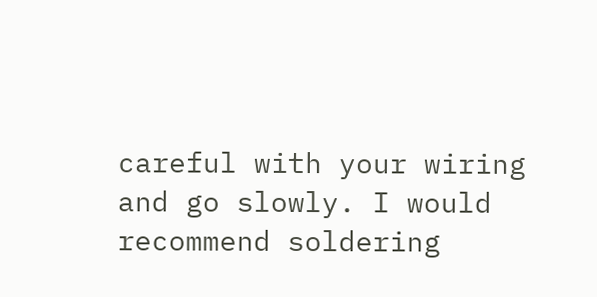careful with your wiring and go slowly. I would recommend soldering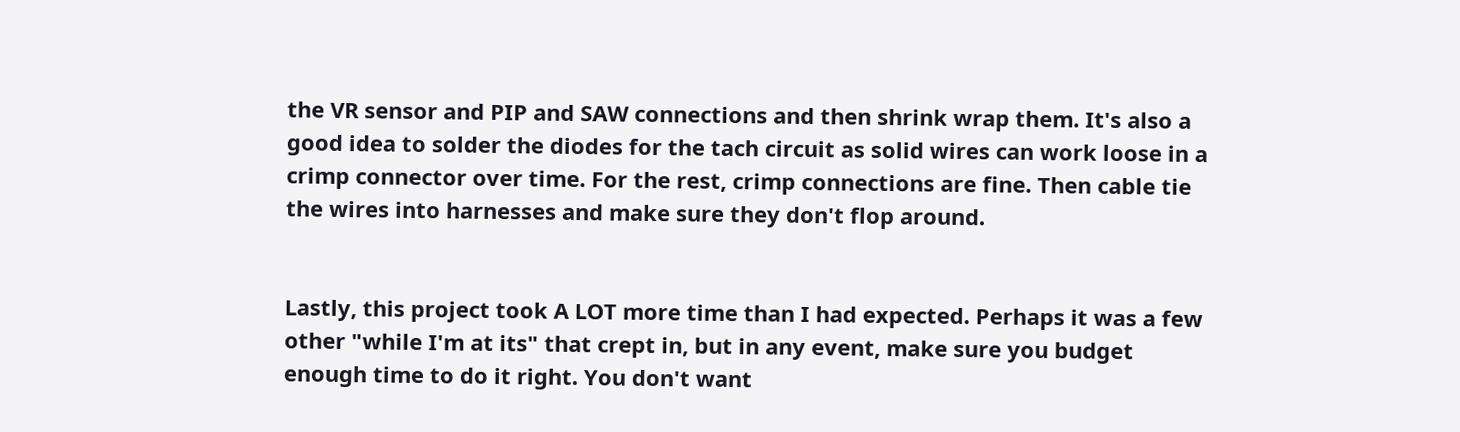the VR sensor and PIP and SAW connections and then shrink wrap them. It's also a good idea to solder the diodes for the tach circuit as solid wires can work loose in a crimp connector over time. For the rest, crimp connections are fine. Then cable tie the wires into harnesses and make sure they don't flop around.


Lastly, this project took A LOT more time than I had expected. Perhaps it was a few other "while I'm at its" that crept in, but in any event, make sure you budget enough time to do it right. You don't want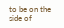to be on the side of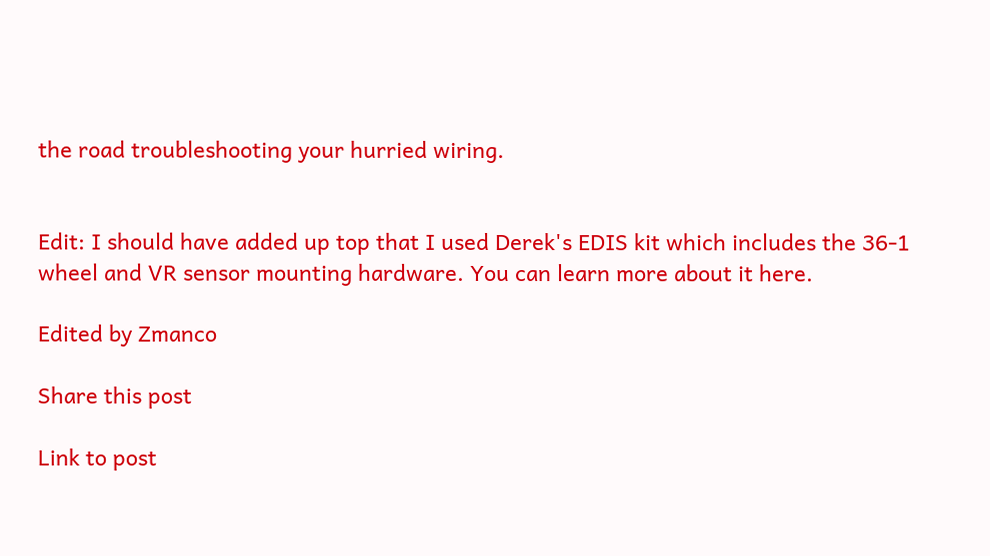the road troubleshooting your hurried wiring.


Edit: I should have added up top that I used Derek's EDIS kit which includes the 36-1 wheel and VR sensor mounting hardware. You can learn more about it here.

Edited by Zmanco

Share this post

Link to post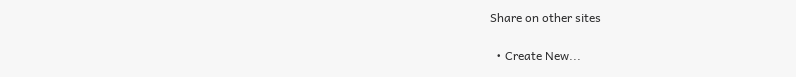Share on other sites

  • Create New...